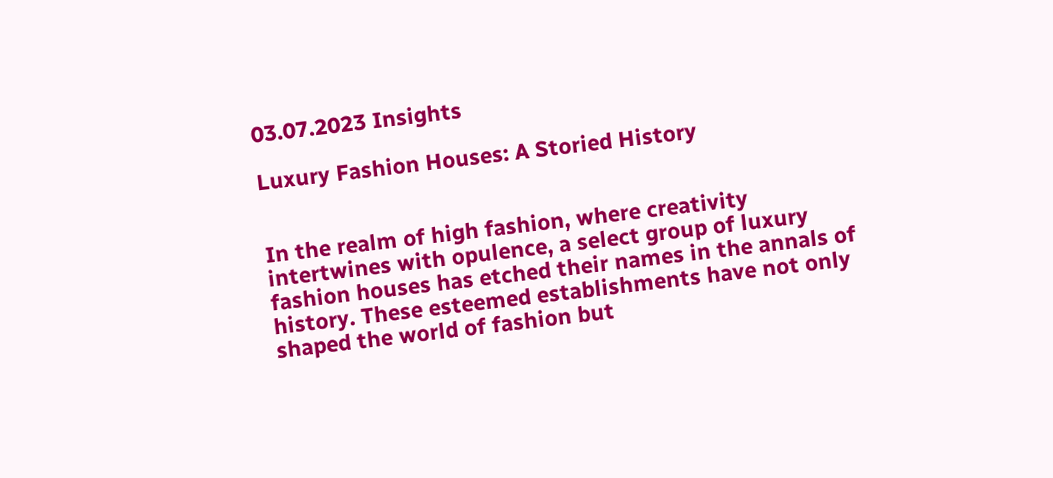03.07.2023 Insights

Luxury Fashion Houses: A Storied History


In the realm of high fashion, where creativity intertwines with opulence, a select group of luxury fashion houses has etched their names in the annals of history. These esteemed establishments have not only shaped the world of fashion but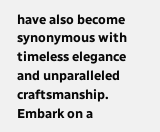have also become synonymous with timeless elegance and unparalleled craftsmanship. Embark on a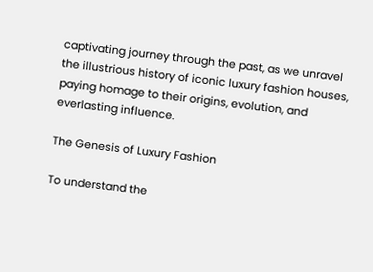captivating journey through the past, as we unravel the illustrious history of iconic luxury fashion houses, paying homage to their origins, evolution, and everlasting influence.

The Genesis of Luxury Fashion

To understand the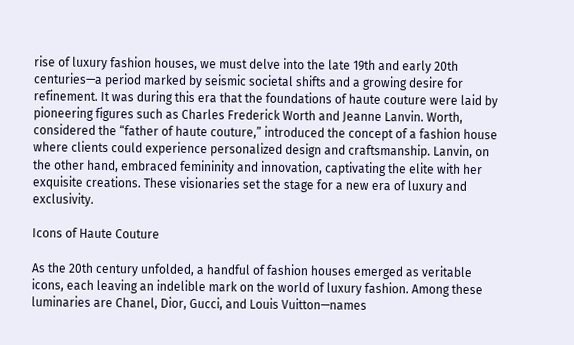rise of luxury fashion houses, we must delve into the late 19th and early 20th centuries—a period marked by seismic societal shifts and a growing desire for refinement. It was during this era that the foundations of haute couture were laid by pioneering figures such as Charles Frederick Worth and Jeanne Lanvin. Worth, considered the “father of haute couture,” introduced the concept of a fashion house where clients could experience personalized design and craftsmanship. Lanvin, on the other hand, embraced femininity and innovation, captivating the elite with her exquisite creations. These visionaries set the stage for a new era of luxury and exclusivity.

Icons of Haute Couture

As the 20th century unfolded, a handful of fashion houses emerged as veritable icons, each leaving an indelible mark on the world of luxury fashion. Among these luminaries are Chanel, Dior, Gucci, and Louis Vuitton—names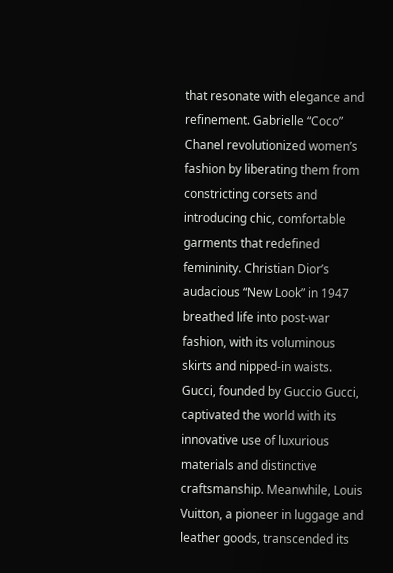that resonate with elegance and refinement. Gabrielle “Coco” Chanel revolutionized women’s fashion by liberating them from constricting corsets and introducing chic, comfortable garments that redefined femininity. Christian Dior’s audacious “New Look” in 1947 breathed life into post-war fashion, with its voluminous skirts and nipped-in waists. Gucci, founded by Guccio Gucci, captivated the world with its innovative use of luxurious materials and distinctive craftsmanship. Meanwhile, Louis Vuitton, a pioneer in luggage and leather goods, transcended its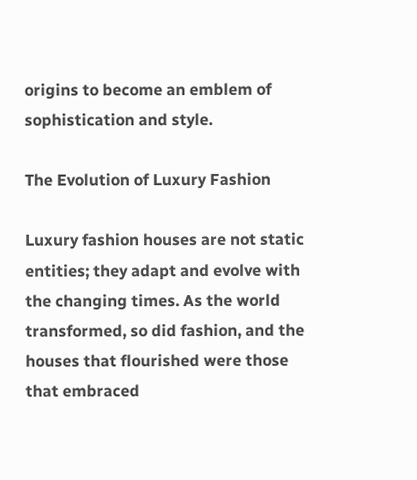origins to become an emblem of sophistication and style.

The Evolution of Luxury Fashion

Luxury fashion houses are not static entities; they adapt and evolve with the changing times. As the world transformed, so did fashion, and the houses that flourished were those that embraced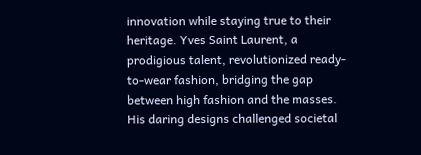innovation while staying true to their heritage. Yves Saint Laurent, a prodigious talent, revolutionized ready-to-wear fashion, bridging the gap between high fashion and the masses. His daring designs challenged societal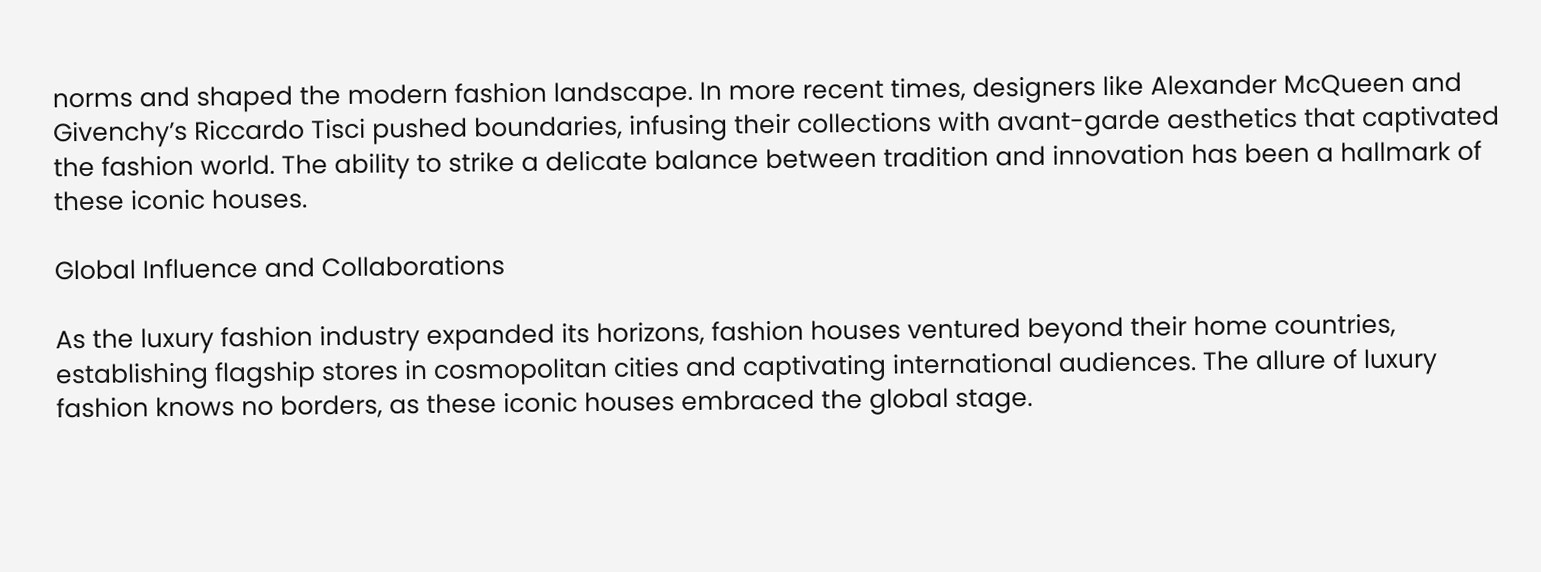norms and shaped the modern fashion landscape. In more recent times, designers like Alexander McQueen and Givenchy’s Riccardo Tisci pushed boundaries, infusing their collections with avant-garde aesthetics that captivated the fashion world. The ability to strike a delicate balance between tradition and innovation has been a hallmark of these iconic houses.

Global Influence and Collaborations

As the luxury fashion industry expanded its horizons, fashion houses ventured beyond their home countries, establishing flagship stores in cosmopolitan cities and captivating international audiences. The allure of luxury fashion knows no borders, as these iconic houses embraced the global stage.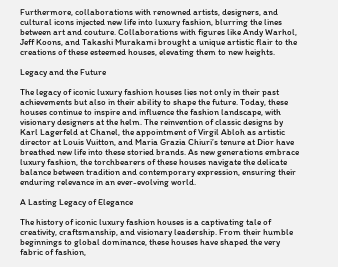Furthermore, collaborations with renowned artists, designers, and cultural icons injected new life into luxury fashion, blurring the lines between art and couture. Collaborations with figures like Andy Warhol, Jeff Koons, and Takashi Murakami brought a unique artistic flair to the creations of these esteemed houses, elevating them to new heights.

Legacy and the Future

The legacy of iconic luxury fashion houses lies not only in their past achievements but also in their ability to shape the future. Today, these houses continue to inspire and influence the fashion landscape, with visionary designers at the helm. The reinvention of classic designs by Karl Lagerfeld at Chanel, the appointment of Virgil Abloh as artistic director at Louis Vuitton, and Maria Grazia Chiuri’s tenure at Dior have breathed new life into these storied brands. As new generations embrace luxury fashion, the torchbearers of these houses navigate the delicate balance between tradition and contemporary expression, ensuring their enduring relevance in an ever-evolving world.

A Lasting Legacy of Elegance

The history of iconic luxury fashion houses is a captivating tale of creativity, craftsmanship, and visionary leadership. From their humble beginnings to global dominance, these houses have shaped the very fabric of fashion,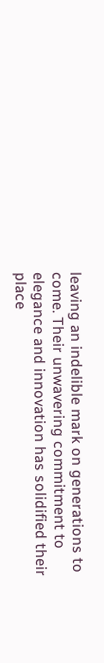leaving an indelible mark on generations to come. Their unwavering commitment to elegance and innovation has solidified their place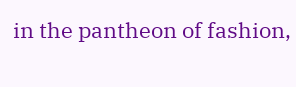in the pantheon of fashion,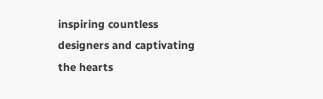inspiring countless designers and captivating the hearts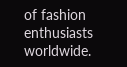of fashion enthusiasts worldwide.